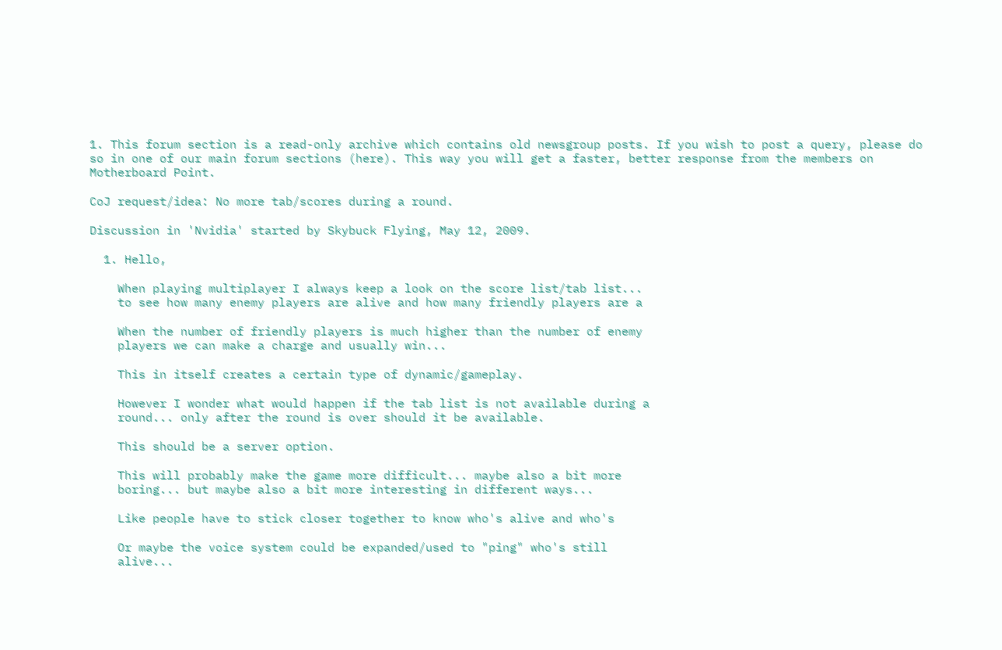1. This forum section is a read-only archive which contains old newsgroup posts. If you wish to post a query, please do so in one of our main forum sections (here). This way you will get a faster, better response from the members on Motherboard Point.

CoJ request/idea: No more tab/scores during a round.

Discussion in 'Nvidia' started by Skybuck Flying, May 12, 2009.

  1. Hello,

    When playing multiplayer I always keep a look on the score list/tab list...
    to see how many enemy players are alive and how many friendly players are a

    When the number of friendly players is much higher than the number of enemy
    players we can make a charge and usually win...

    This in itself creates a certain type of dynamic/gameplay.

    However I wonder what would happen if the tab list is not available during a
    round... only after the round is over should it be available.

    This should be a server option.

    This will probably make the game more difficult... maybe also a bit more
    boring... but maybe also a bit more interesting in different ways...

    Like people have to stick closer together to know who's alive and who's

    Or maybe the voice system could be expanded/used to "ping" who's still
    alive...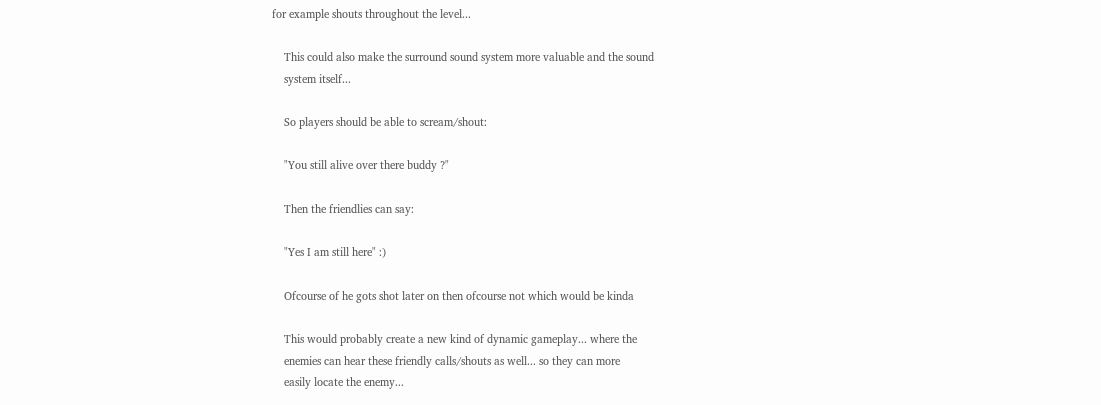for example shouts throughout the level...

    This could also make the surround sound system more valuable and the sound
    system itself...

    So players should be able to scream/shout:

    "You still alive over there buddy ?"

    Then the friendlies can say:

    "Yes I am still here" :)

    Ofcourse of he gots shot later on then ofcourse not which would be kinda

    This would probably create a new kind of dynamic gameplay... where the
    enemies can hear these friendly calls/shouts as well... so they can more
    easily locate the enemy...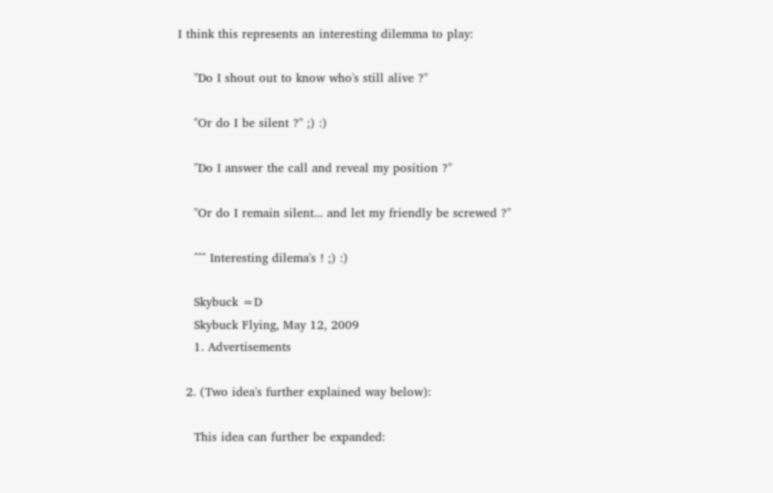I think this represents an interesting dilemma to play:

    "Do I shout out to know who's still alive ?"

    "Or do I be silent ?" ;) :)

    "Do I answer the call and reveal my position ?"

    "Or do I remain silent... and let my friendly be screwed ?"

    ^^^ Interesting dilema's ! ;) :)

    Skybuck =D
    Skybuck Flying, May 12, 2009
    1. Advertisements

  2. (Two idea's further explained way below):

    This idea can further be expanded: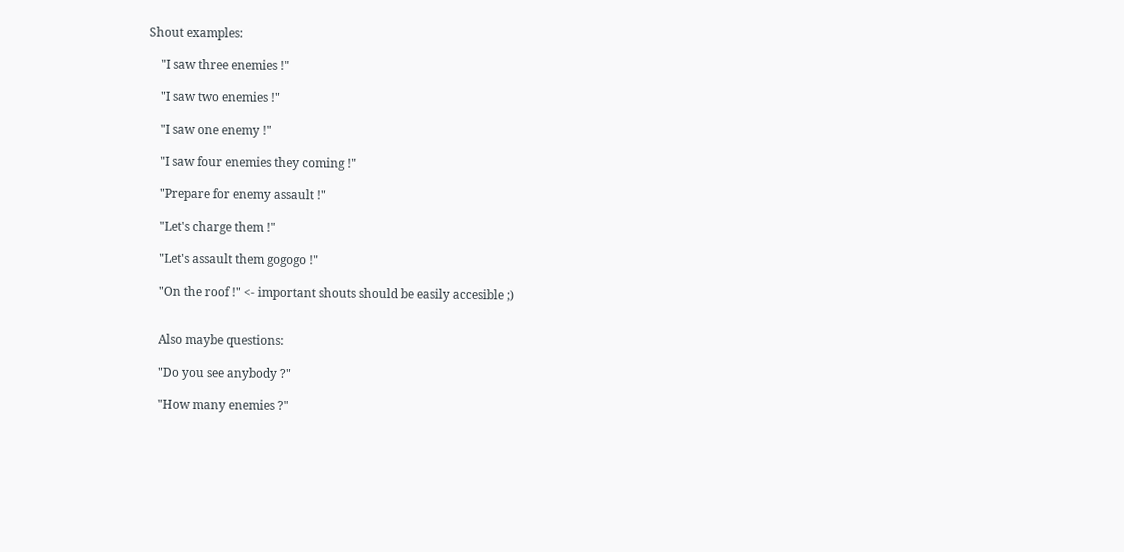Shout examples:

    "I saw three enemies !"

    "I saw two enemies !"

    "I saw one enemy !"

    "I saw four enemies they coming !"

    "Prepare for enemy assault !"

    "Let's charge them !"

    "Let's assault them gogogo !"

    "On the roof !" <- important shouts should be easily accesible ;)


    Also maybe questions:

    "Do you see anybody ?"

    "How many enemies ?"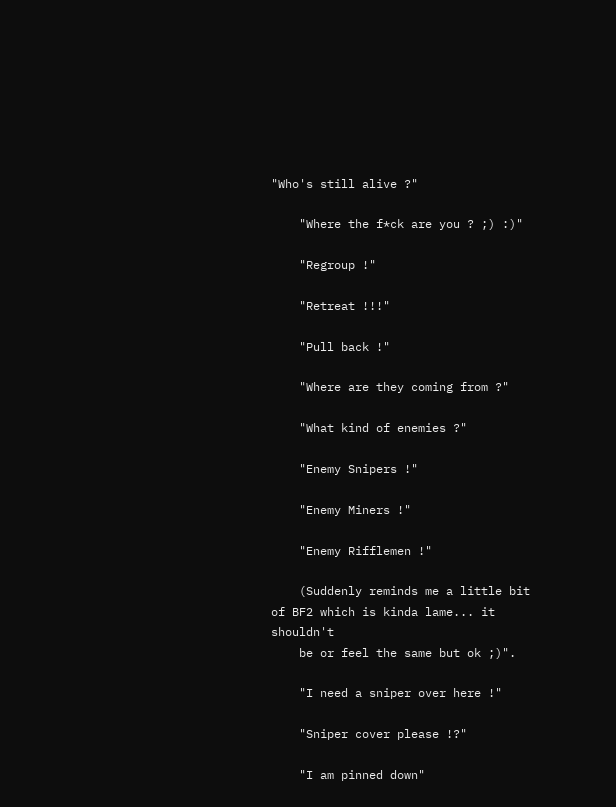"Who's still alive ?"

    "Where the f*ck are you ? ;) :)"

    "Regroup !"

    "Retreat !!!"

    "Pull back !"

    "Where are they coming from ?"

    "What kind of enemies ?"

    "Enemy Snipers !"

    "Enemy Miners !"

    "Enemy Rifflemen !"

    (Suddenly reminds me a little bit of BF2 which is kinda lame... it shouldn't
    be or feel the same but ok ;)".

    "I need a sniper over here !"

    "Sniper cover please !?"

    "I am pinned down"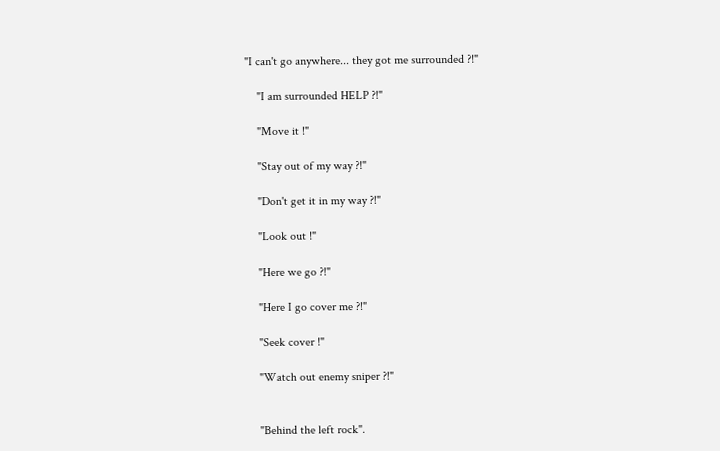"I can't go anywhere... they got me surrounded ?!"

    "I am surrounded HELP ?!"

    "Move it !"

    "Stay out of my way ?!"

    "Don't get it in my way ?!"

    "Look out !"

    "Here we go ?!"

    "Here I go cover me ?!"

    "Seek cover !"

    "Watch out enemy sniper ?!"


    "Behind the left rock".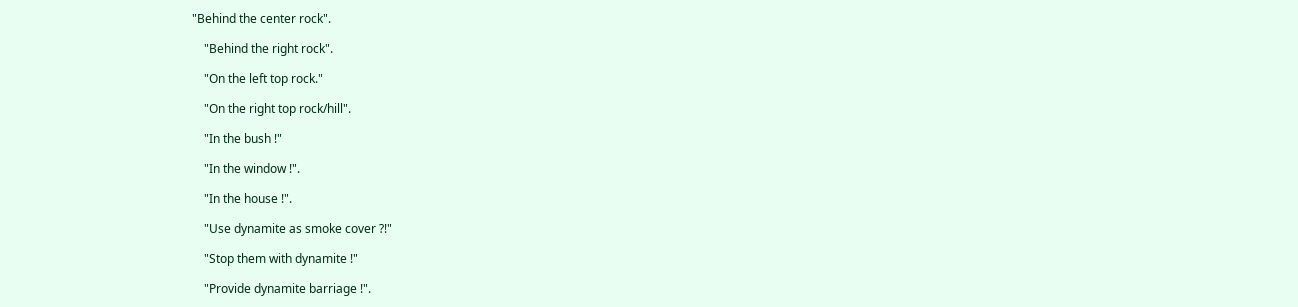"Behind the center rock".

    "Behind the right rock".

    "On the left top rock."

    "On the right top rock/hill".

    "In the bush !"

    "In the window !".

    "In the house !".

    "Use dynamite as smoke cover ?!"

    "Stop them with dynamite !"

    "Provide dynamite barriage !".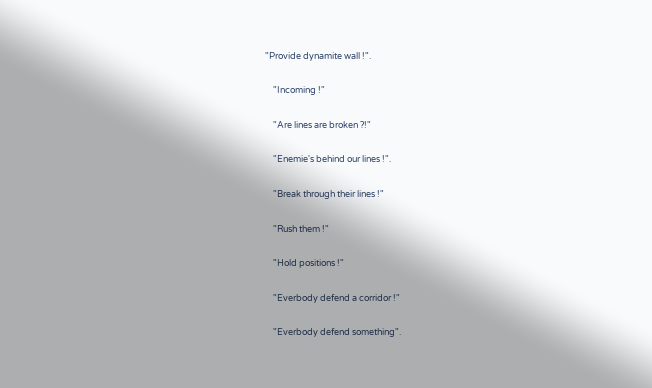"Provide dynamite wall !".

    "Incoming !"

    "Are lines are broken ?!"

    "Enemie's behind our lines !".

    "Break through their lines !"

    "Rush them !"

    "Hold positions !"

    "Everbody defend a corridor !"

    "Everbody defend something".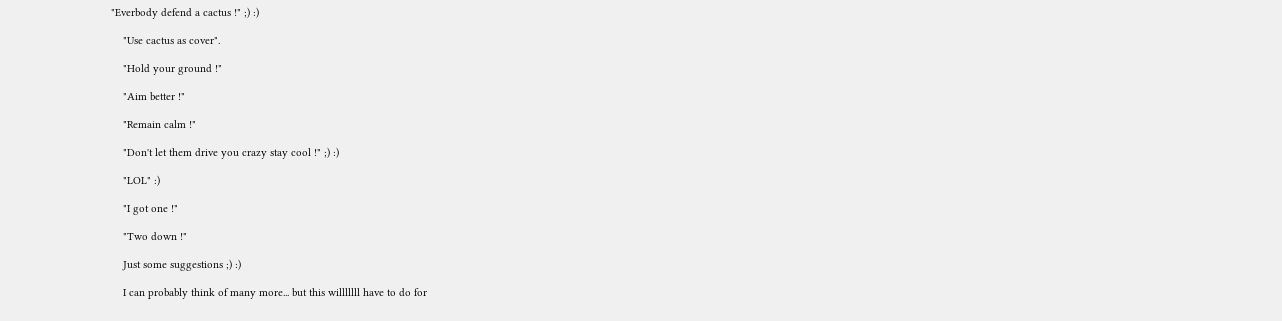"Everbody defend a cactus !" ;) :)

    "Use cactus as cover".

    "Hold your ground !"

    "Aim better !"

    "Remain calm !"

    "Don't let them drive you crazy stay cool !" ;) :)

    "LOL" :)

    "I got one !"

    "Two down !"

    Just some suggestions ;) :)

    I can probably think of many more... but this willlllll have to do for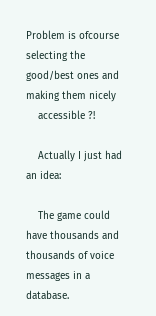Problem is ofcourse selecting the good/best ones and making them nicely
    accessible ?!

    Actually I just had an idea:

    The game could have thousands and thousands of voice messages in a database.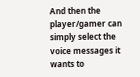And then the player/gamer can simply select the voice messages it wants to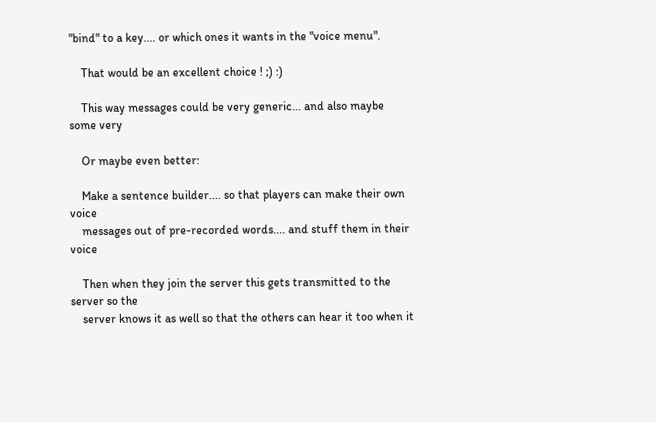"bind" to a key.... or which ones it wants in the "voice menu".

    That would be an excellent choice ! ;) :)

    This way messages could be very generic... and also maybe some very

    Or maybe even better:

    Make a sentence builder.... so that players can make their own voice
    messages out of pre-recorded words.... and stuff them in their voice

    Then when they join the server this gets transmitted to the server so the
    server knows it as well so that the others can hear it too when it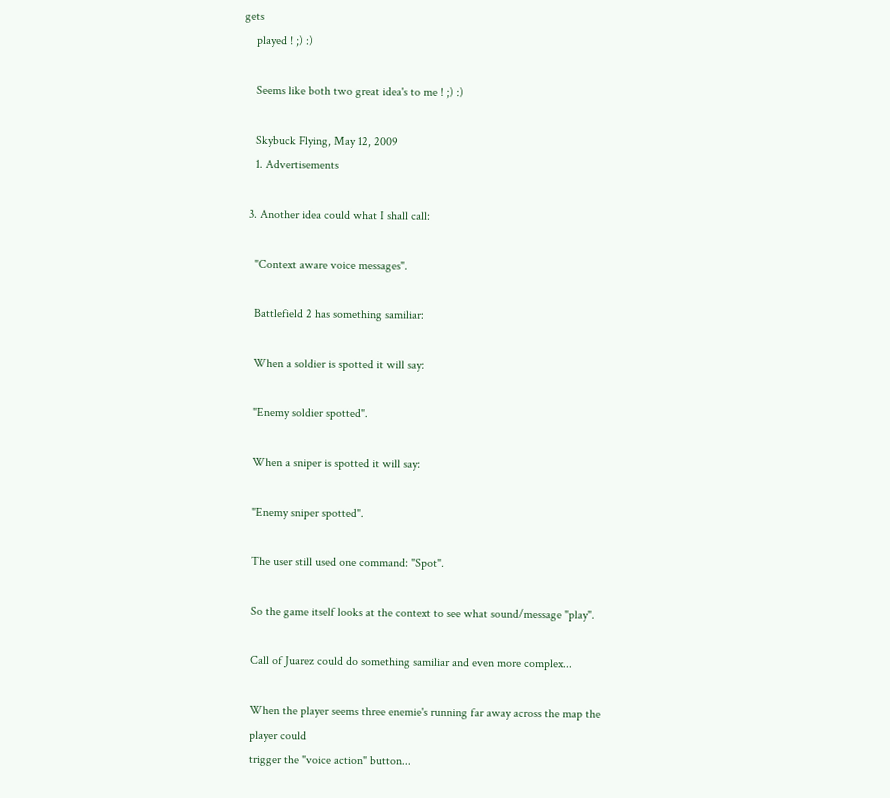gets
    played ! ;) :)

    Seems like both two great idea's to me ! ;) :)

    Skybuck Flying, May 12, 2009
    1. Advertisements

  3. Another idea could what I shall call:

    "Context aware voice messages".

    Battlefield 2 has something samiliar:

    When a soldier is spotted it will say:

    "Enemy soldier spotted".

    When a sniper is spotted it will say:

    "Enemy sniper spotted".

    The user still used one command: "Spot".

    So the game itself looks at the context to see what sound/message "play".

    Call of Juarez could do something samiliar and even more complex...

    When the player seems three enemie's running far away across the map the
    player could
    trigger the "voice action" button...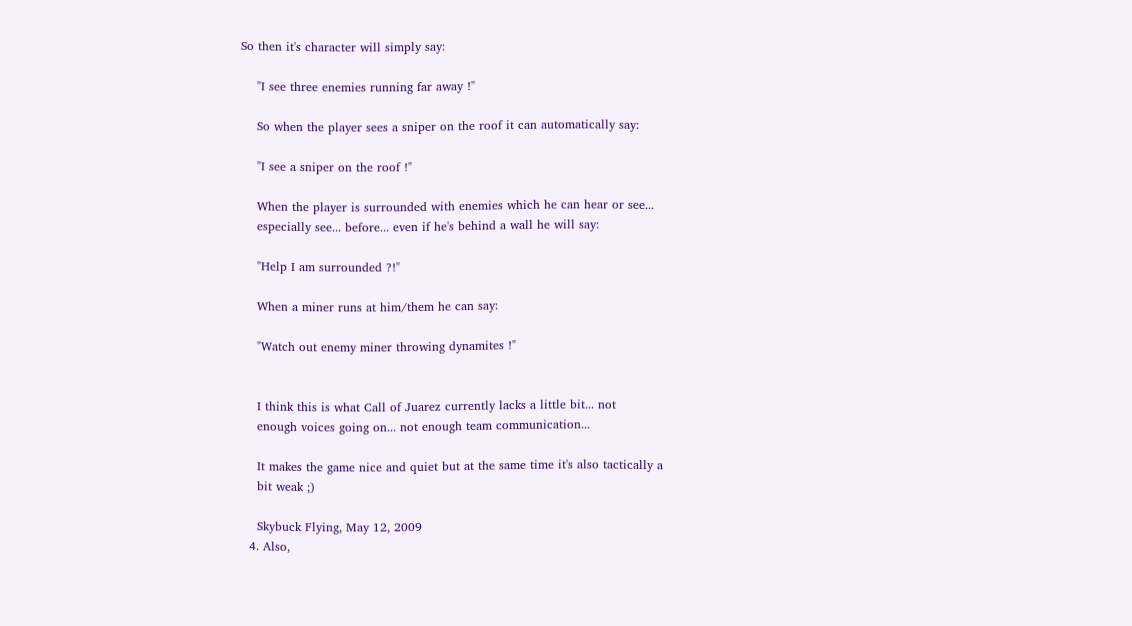So then it's character will simply say:

    "I see three enemies running far away !"

    So when the player sees a sniper on the roof it can automatically say:

    "I see a sniper on the roof !"

    When the player is surrounded with enemies which he can hear or see...
    especially see... before... even if he's behind a wall he will say:

    "Help I am surrounded ?!"

    When a miner runs at him/them he can say:

    "Watch out enemy miner throwing dynamites !"


    I think this is what Call of Juarez currently lacks a little bit... not
    enough voices going on... not enough team communication...

    It makes the game nice and quiet but at the same time it's also tactically a
    bit weak ;)

    Skybuck Flying, May 12, 2009
  4. Also,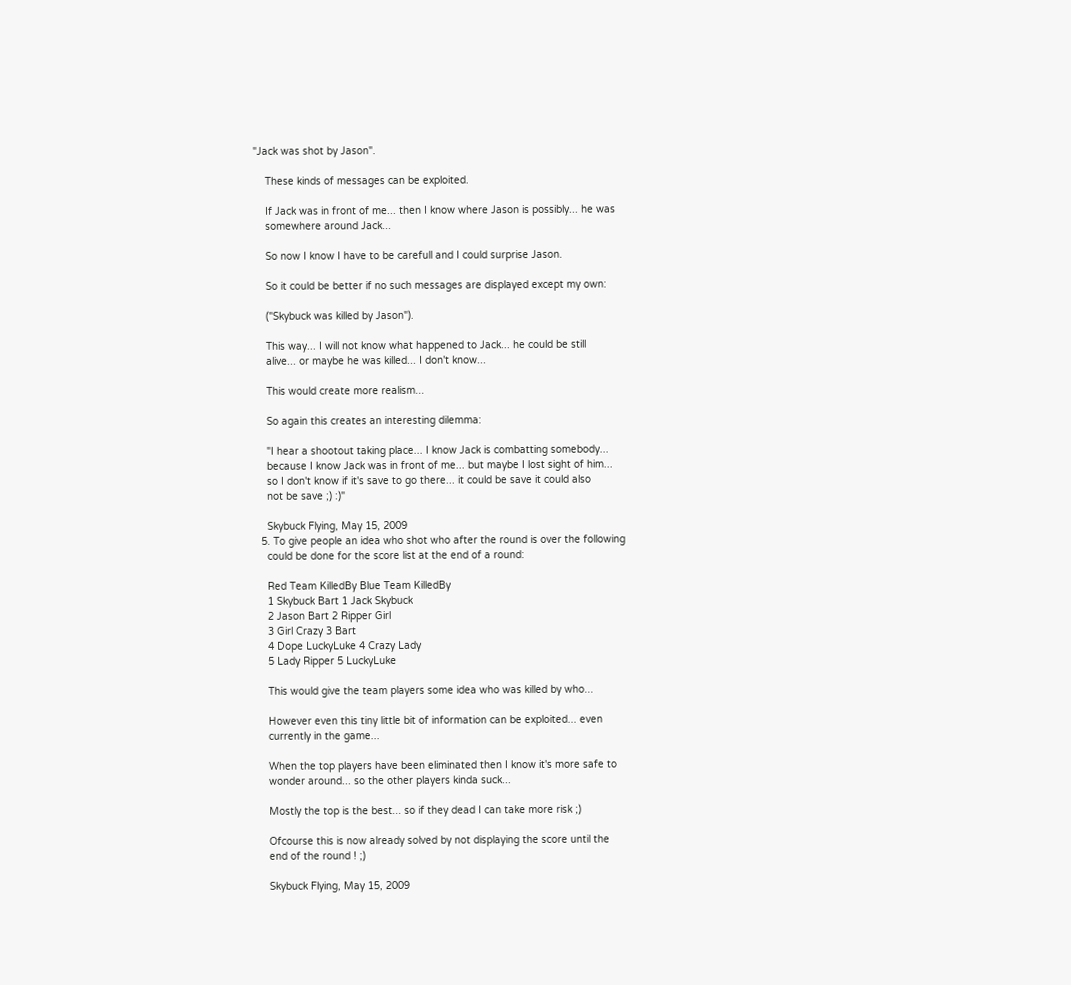"Jack was shot by Jason".

    These kinds of messages can be exploited.

    If Jack was in front of me... then I know where Jason is possibly... he was
    somewhere around Jack...

    So now I know I have to be carefull and I could surprise Jason.

    So it could be better if no such messages are displayed except my own:

    ("Skybuck was killed by Jason").

    This way... I will not know what happened to Jack... he could be still
    alive... or maybe he was killed... I don't know...

    This would create more realism...

    So again this creates an interesting dilemma:

    "I hear a shootout taking place... I know Jack is combatting somebody...
    because I know Jack was in front of me... but maybe I lost sight of him...
    so I don't know if it's save to go there... it could be save it could also
    not be save ;) :)"

    Skybuck Flying, May 15, 2009
  5. To give people an idea who shot who after the round is over the following
    could be done for the score list at the end of a round:

    Red Team KilledBy Blue Team KilledBy
    1 Skybuck Bart 1 Jack Skybuck
    2 Jason Bart 2 Ripper Girl
    3 Girl Crazy 3 Bart
    4 Dope LuckyLuke 4 Crazy Lady
    5 Lady Ripper 5 LuckyLuke

    This would give the team players some idea who was killed by who...

    However even this tiny little bit of information can be exploited... even
    currently in the game...

    When the top players have been eliminated then I know it's more safe to
    wonder around... so the other players kinda suck...

    Mostly the top is the best... so if they dead I can take more risk ;)

    Ofcourse this is now already solved by not displaying the score until the
    end of the round ! ;)

    Skybuck Flying, May 15, 2009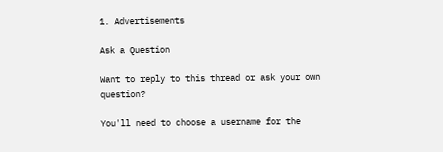1. Advertisements

Ask a Question

Want to reply to this thread or ask your own question?

You'll need to choose a username for the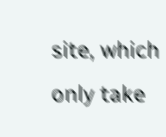site, which only take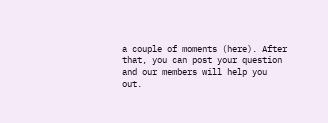a couple of moments (here). After that, you can post your question and our members will help you out.